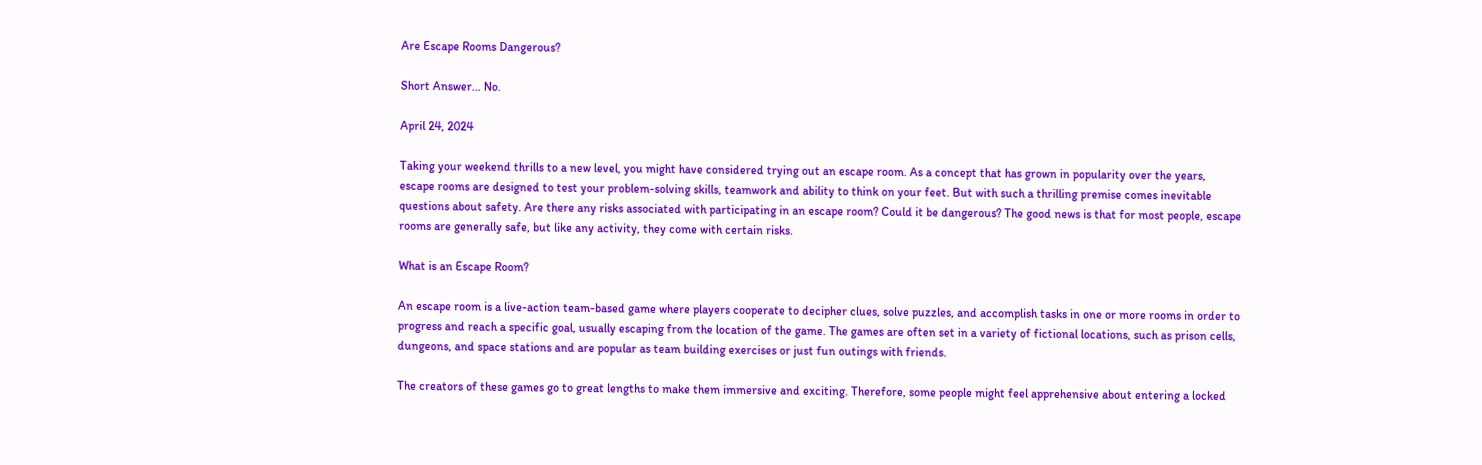Are Escape Rooms Dangerous?

Short Answer... No.

April 24, 2024

Taking your weekend thrills to a new level, you might have considered trying out an escape room. As a concept that has grown in popularity over the years, escape rooms are designed to test your problem-solving skills, teamwork and ability to think on your feet. But with such a thrilling premise comes inevitable questions about safety. Are there any risks associated with participating in an escape room? Could it be dangerous? The good news is that for most people, escape rooms are generally safe, but like any activity, they come with certain risks.

What is an Escape Room?

An escape room is a live-action team-based game where players cooperate to decipher clues, solve puzzles, and accomplish tasks in one or more rooms in order to progress and reach a specific goal, usually escaping from the location of the game. The games are often set in a variety of fictional locations, such as prison cells, dungeons, and space stations and are popular as team building exercises or just fun outings with friends.

The creators of these games go to great lengths to make them immersive and exciting. Therefore, some people might feel apprehensive about entering a locked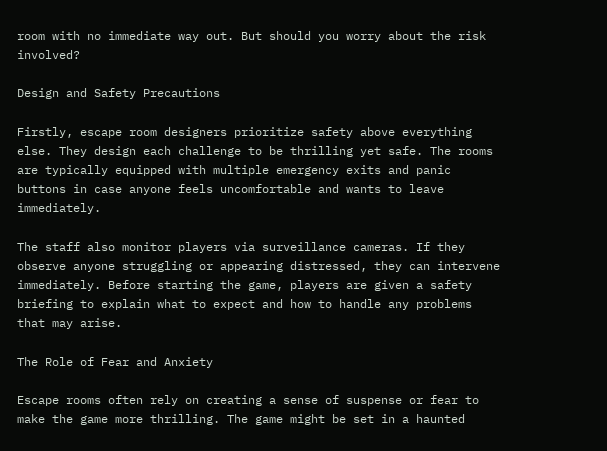room with no immediate way out. But should you worry about the risk involved?

Design and Safety Precautions

Firstly, escape room designers prioritize safety above everything else. They design each challenge to be thrilling yet safe. The rooms are typically equipped with multiple emergency exits and panic buttons in case anyone feels uncomfortable and wants to leave immediately.

The staff also monitor players via surveillance cameras. If they observe anyone struggling or appearing distressed, they can intervene immediately. Before starting the game, players are given a safety briefing to explain what to expect and how to handle any problems that may arise.

The Role of Fear and Anxiety

Escape rooms often rely on creating a sense of suspense or fear to make the game more thrilling. The game might be set in a haunted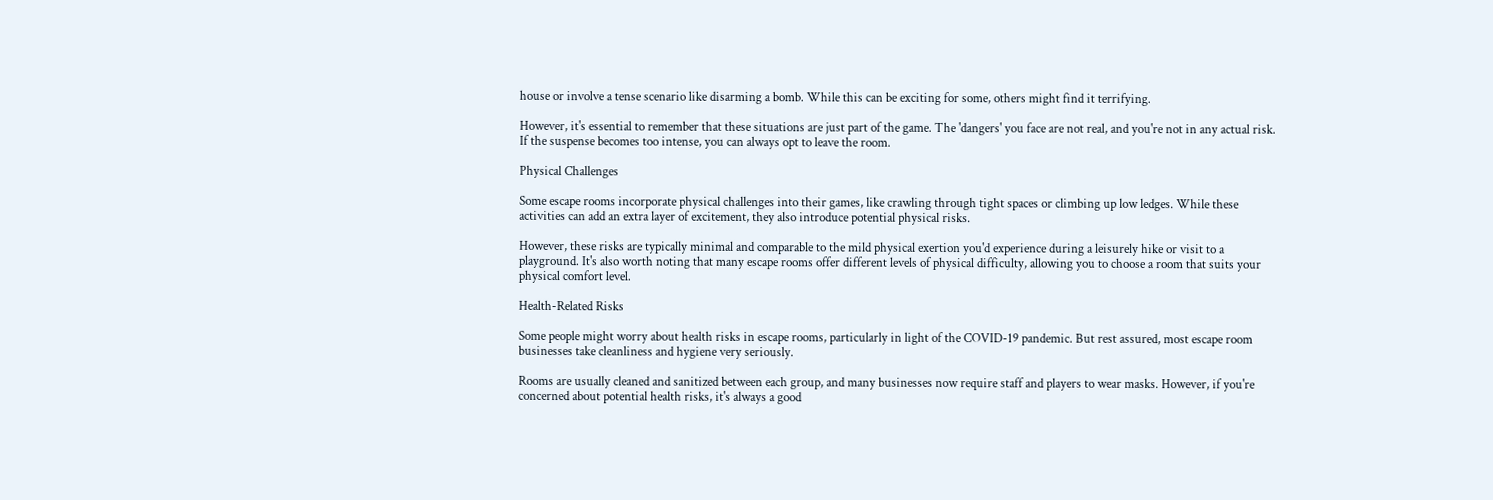house or involve a tense scenario like disarming a bomb. While this can be exciting for some, others might find it terrifying.

However, it's essential to remember that these situations are just part of the game. The 'dangers' you face are not real, and you're not in any actual risk. If the suspense becomes too intense, you can always opt to leave the room.

Physical Challenges

Some escape rooms incorporate physical challenges into their games, like crawling through tight spaces or climbing up low ledges. While these activities can add an extra layer of excitement, they also introduce potential physical risks.

However, these risks are typically minimal and comparable to the mild physical exertion you'd experience during a leisurely hike or visit to a playground. It's also worth noting that many escape rooms offer different levels of physical difficulty, allowing you to choose a room that suits your physical comfort level.

Health-Related Risks

Some people might worry about health risks in escape rooms, particularly in light of the COVID-19 pandemic. But rest assured, most escape room businesses take cleanliness and hygiene very seriously.

Rooms are usually cleaned and sanitized between each group, and many businesses now require staff and players to wear masks. However, if you're concerned about potential health risks, it's always a good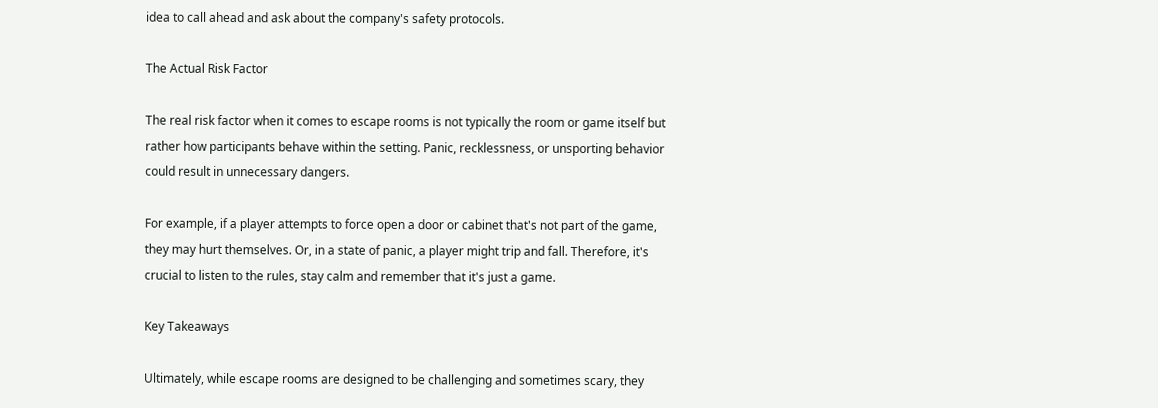idea to call ahead and ask about the company's safety protocols.

The Actual Risk Factor

The real risk factor when it comes to escape rooms is not typically the room or game itself but rather how participants behave within the setting. Panic, recklessness, or unsporting behavior could result in unnecessary dangers.

For example, if a player attempts to force open a door or cabinet that's not part of the game, they may hurt themselves. Or, in a state of panic, a player might trip and fall. Therefore, it's crucial to listen to the rules, stay calm and remember that it's just a game.

Key Takeaways

Ultimately, while escape rooms are designed to be challenging and sometimes scary, they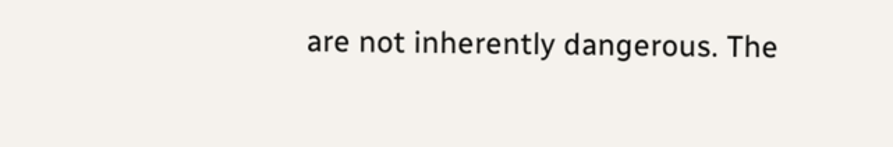are not inherently dangerous. The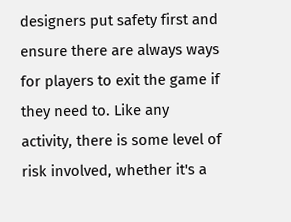designers put safety first and ensure there are always ways for players to exit the game if they need to. Like any activity, there is some level of risk involved, whether it's a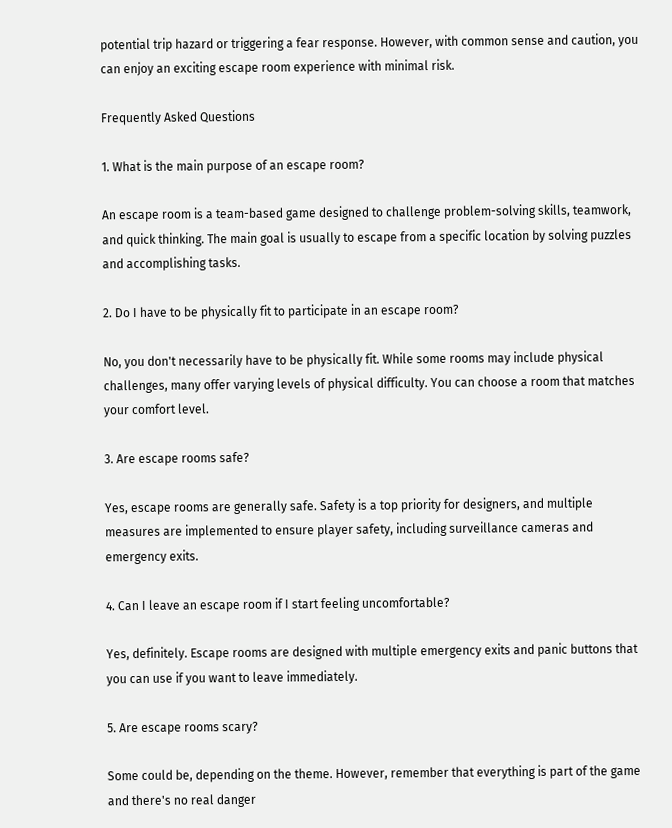potential trip hazard or triggering a fear response. However, with common sense and caution, you can enjoy an exciting escape room experience with minimal risk.

Frequently Asked Questions

1. What is the main purpose of an escape room?

An escape room is a team-based game designed to challenge problem-solving skills, teamwork, and quick thinking. The main goal is usually to escape from a specific location by solving puzzles and accomplishing tasks.

2. Do I have to be physically fit to participate in an escape room?

No, you don't necessarily have to be physically fit. While some rooms may include physical challenges, many offer varying levels of physical difficulty. You can choose a room that matches your comfort level.

3. Are escape rooms safe?

Yes, escape rooms are generally safe. Safety is a top priority for designers, and multiple measures are implemented to ensure player safety, including surveillance cameras and emergency exits.

4. Can I leave an escape room if I start feeling uncomfortable?

Yes, definitely. Escape rooms are designed with multiple emergency exits and panic buttons that you can use if you want to leave immediately.

5. Are escape rooms scary?

Some could be, depending on the theme. However, remember that everything is part of the game and there's no real danger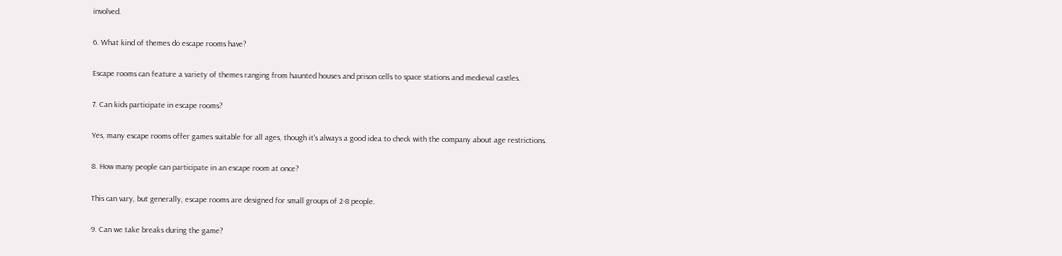involved.

6. What kind of themes do escape rooms have?

Escape rooms can feature a variety of themes ranging from haunted houses and prison cells to space stations and medieval castles.

7. Can kids participate in escape rooms?

Yes, many escape rooms offer games suitable for all ages, though it's always a good idea to check with the company about age restrictions.

8. How many people can participate in an escape room at once?

This can vary, but generally, escape rooms are designed for small groups of 2-8 people.

9. Can we take breaks during the game?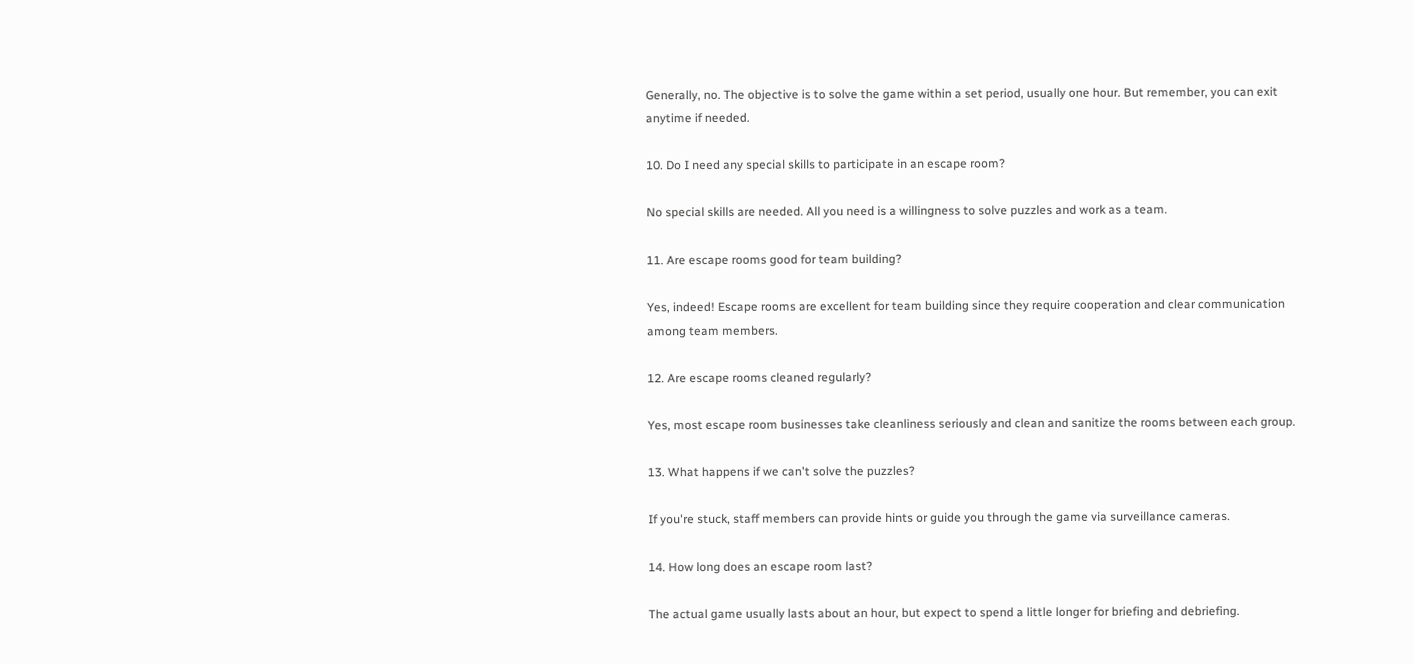Generally, no. The objective is to solve the game within a set period, usually one hour. But remember, you can exit anytime if needed.

10. Do I need any special skills to participate in an escape room?

No special skills are needed. All you need is a willingness to solve puzzles and work as a team.

11. Are escape rooms good for team building?

Yes, indeed! Escape rooms are excellent for team building since they require cooperation and clear communication among team members.

12. Are escape rooms cleaned regularly?

Yes, most escape room businesses take cleanliness seriously and clean and sanitize the rooms between each group.

13. What happens if we can't solve the puzzles?

If you're stuck, staff members can provide hints or guide you through the game via surveillance cameras.

14. How long does an escape room last?

The actual game usually lasts about an hour, but expect to spend a little longer for briefing and debriefing.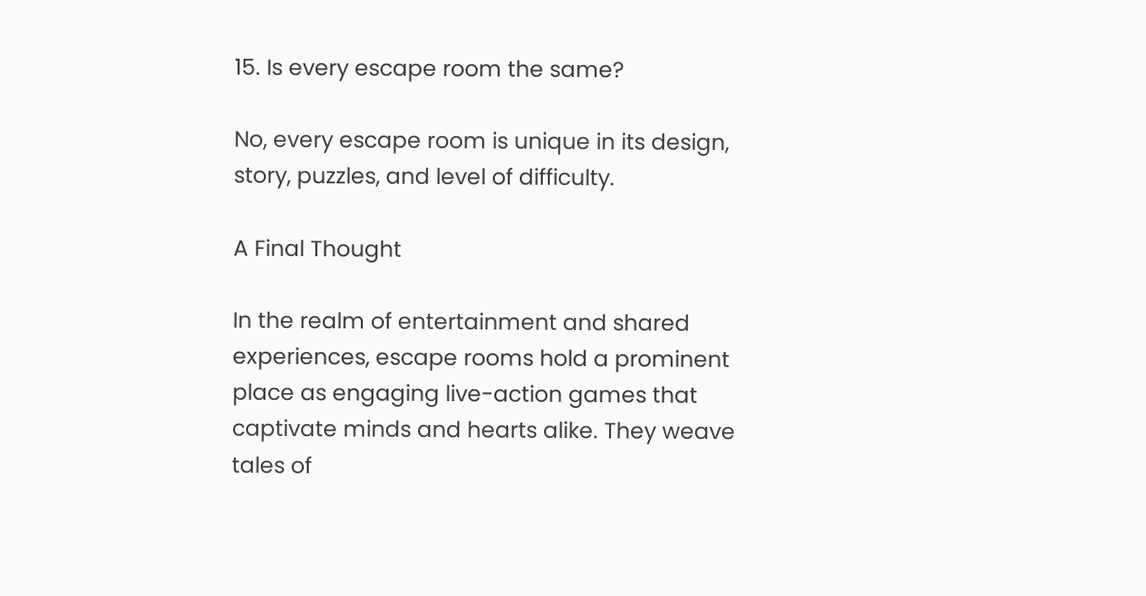15. Is every escape room the same?

No, every escape room is unique in its design, story, puzzles, and level of difficulty.

A Final Thought

In the realm of entertainment and shared experiences, escape rooms hold a prominent place as engaging live-action games that captivate minds and hearts alike. They weave tales of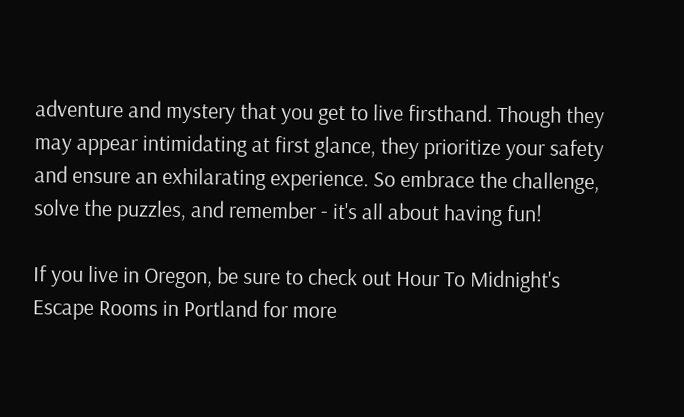adventure and mystery that you get to live firsthand. Though they may appear intimidating at first glance, they prioritize your safety and ensure an exhilarating experience. So embrace the challenge, solve the puzzles, and remember - it's all about having fun!

If you live in Oregon, be sure to check out Hour To Midnight's Escape Rooms in Portland for more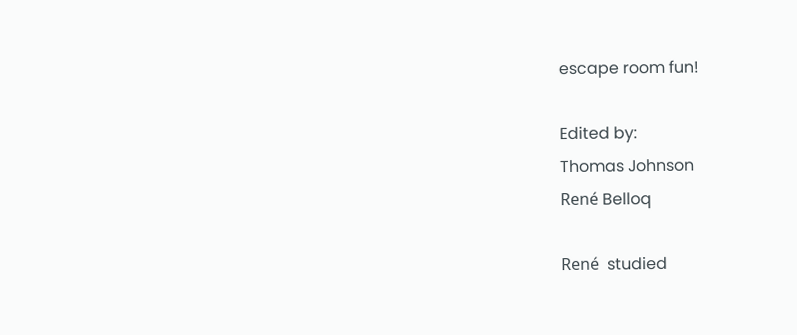escape room fun!

Edited by:
Thomas Johnson
René Belloq

René  studied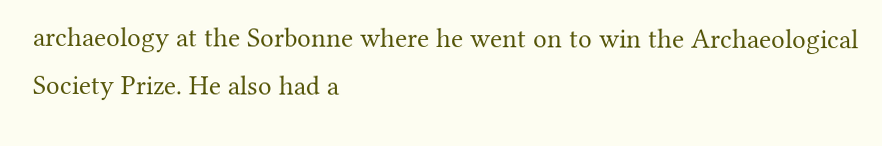archaeology at the Sorbonne where he went on to win the Archaeological Society Prize. He also had a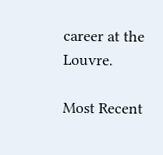career at the Louvre.

Most Recent